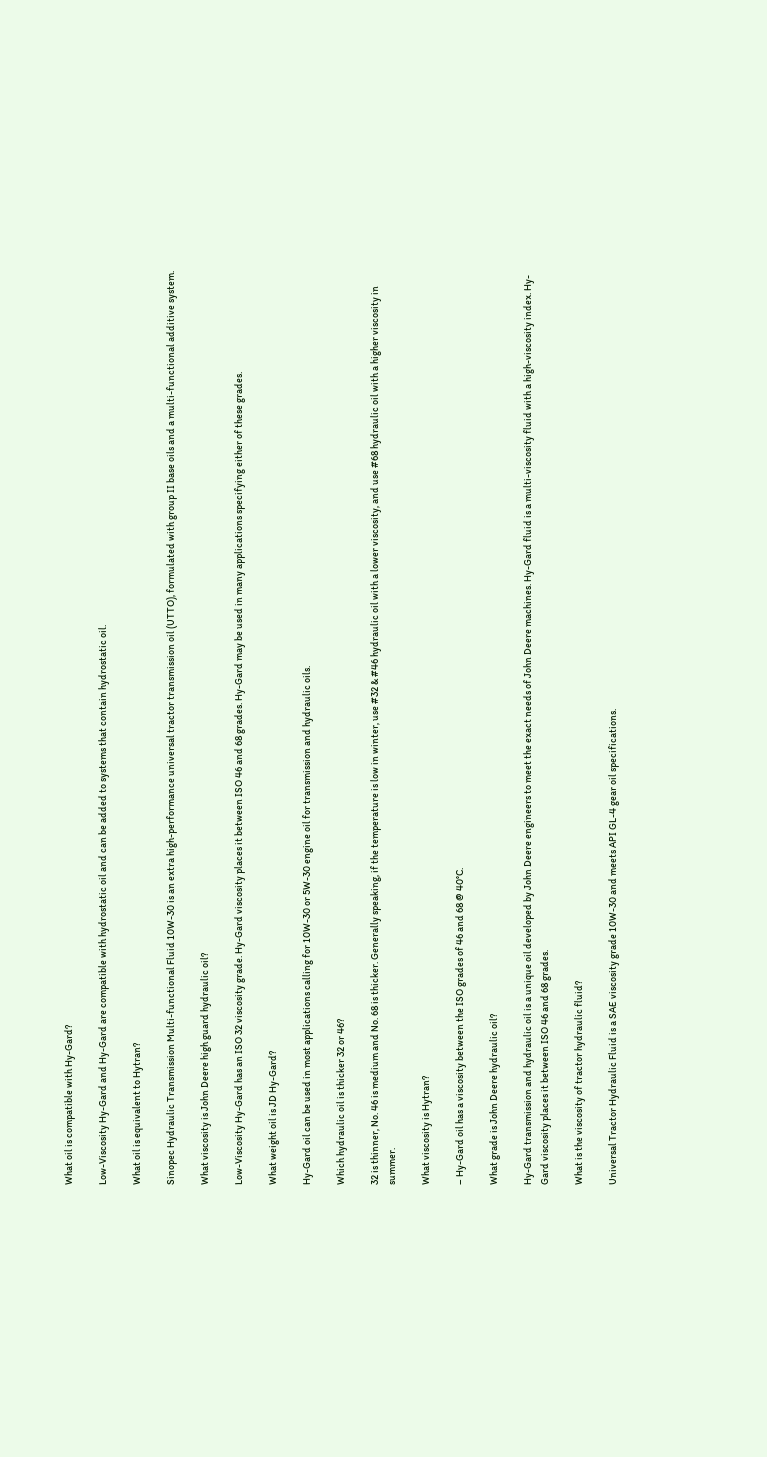What oil is compatible with Hy-Gard?

Low-Viscosity Hy-Gard and Hy-Gard are compatible with hydrostatic oil and can be added to systems that contain hydrostatic oil.

What oil is equivalent to Hytran?

Sinopec Hydraulic Transmission Multi-functional Fluid 10W-30 is an extra high-performance universal tractor transmission oil (UTTO), formulated with group II base oils and a multi-functional additive system.

What viscosity is John Deere high guard hydraulic oil?

Low-Viscosity Hy-Gard has an ISO 32 viscosity grade. Hy-Gard viscosity places it between ISO 46 and 68 grades. Hy-Gard may be used in many applications specifying either of these grades.

What weight oil is JD Hy-Gard?

Hy-Gard oil can be used in most applications calling for 10W-30 or 5W-30 engine oil for transmission and hydraulic oils.

Which hydraulic oil is thicker 32 or 46?

32 is thinner, No. 46 is medium and No. 68 is thicker. Generally speaking, if the temperature is low in winter, use #32 & #46 hydraulic oil with a lower viscosity, and use #68 hydraulic oil with a higher viscosity in summer.

What viscosity is Hytran?

– Hy-Gard oil has a viscosity between the ISO grades of 46 and 68 @ 40°C.

What grade is John Deere hydraulic oil?

Hy-Gard transmission and hydraulic oil is a unique oil developed by John Deere engineers to meet the exact needs of John Deere machines. Hy-Gard fluid is a multi-viscosity fluid with a high-viscosity index. Hy-Gard viscosity places it between ISO 46 and 68 grades.

What is the viscosity of tractor hydraulic fluid?

Universal Tractor Hydraulic Fluid is a SAE viscosity grade 10W-30 and meets API GL-4 gear oil specifications.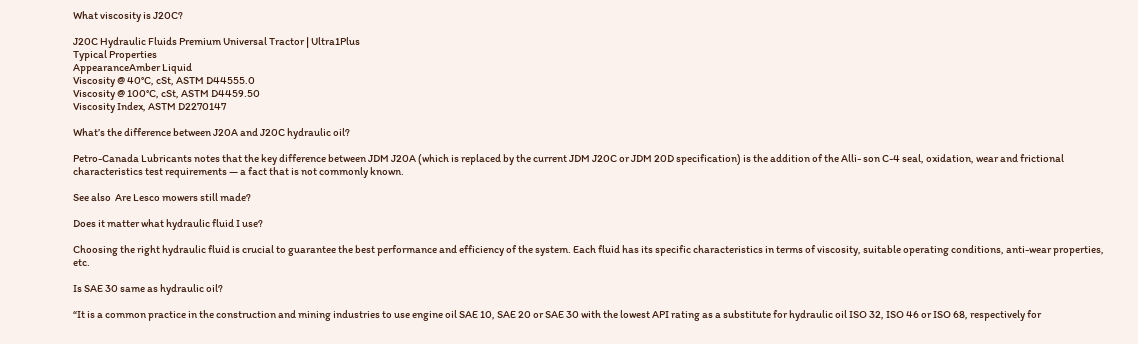What viscosity is J20C?

J20C Hydraulic Fluids Premium Universal Tractor | Ultra1Plus
Typical Properties
AppearanceAmber Liquid
Viscosity @ 40°C, cSt, ASTM D44555.0
Viscosity @ 100°C, cSt, ASTM D4459.50
Viscosity Index, ASTM D2270147

What’s the difference between J20A and J20C hydraulic oil?

Petro-Canada Lubricants notes that the key difference between JDM J20A (which is replaced by the current JDM J20C or JDM 20D specification) is the addition of the Alli- son C-4 seal, oxidation, wear and frictional characteristics test requirements — a fact that is not commonly known.

See also  Are Lesco mowers still made?

Does it matter what hydraulic fluid I use?

Choosing the right hydraulic fluid is crucial to guarantee the best performance and efficiency of the system. Each fluid has its specific characteristics in terms of viscosity, suitable operating conditions, anti-wear properties, etc.

Is SAE 30 same as hydraulic oil?

“It is a common practice in the construction and mining industries to use engine oil SAE 10, SAE 20 or SAE 30 with the lowest API rating as a substitute for hydraulic oil ISO 32, ISO 46 or ISO 68, respectively for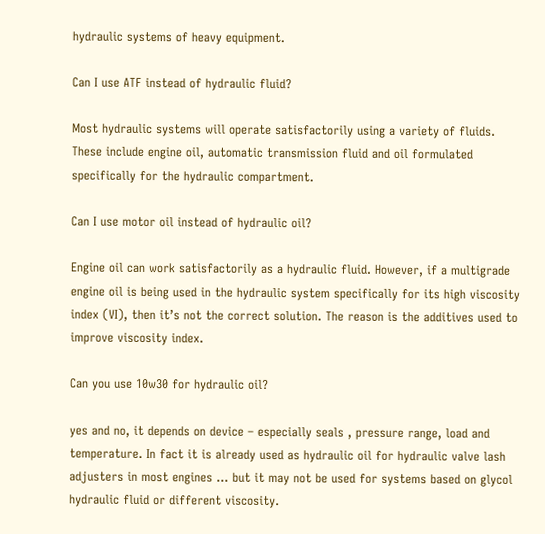hydraulic systems of heavy equipment.

Can I use ATF instead of hydraulic fluid?

Most hydraulic systems will operate satisfactorily using a variety of fluids. These include engine oil, automatic transmission fluid and oil formulated specifically for the hydraulic compartment.

Can I use motor oil instead of hydraulic oil?

Engine oil can work satisfactorily as a hydraulic fluid. However, if a multigrade engine oil is being used in the hydraulic system specifically for its high viscosity index (VI), then it’s not the correct solution. The reason is the additives used to improve viscosity index.

Can you use 10w30 for hydraulic oil?

yes and no, it depends on device – especially seals , pressure range, load and temperature. In fact it is already used as hydraulic oil for hydraulic valve lash adjusters in most engines … but it may not be used for systems based on glycol hydraulic fluid or different viscosity.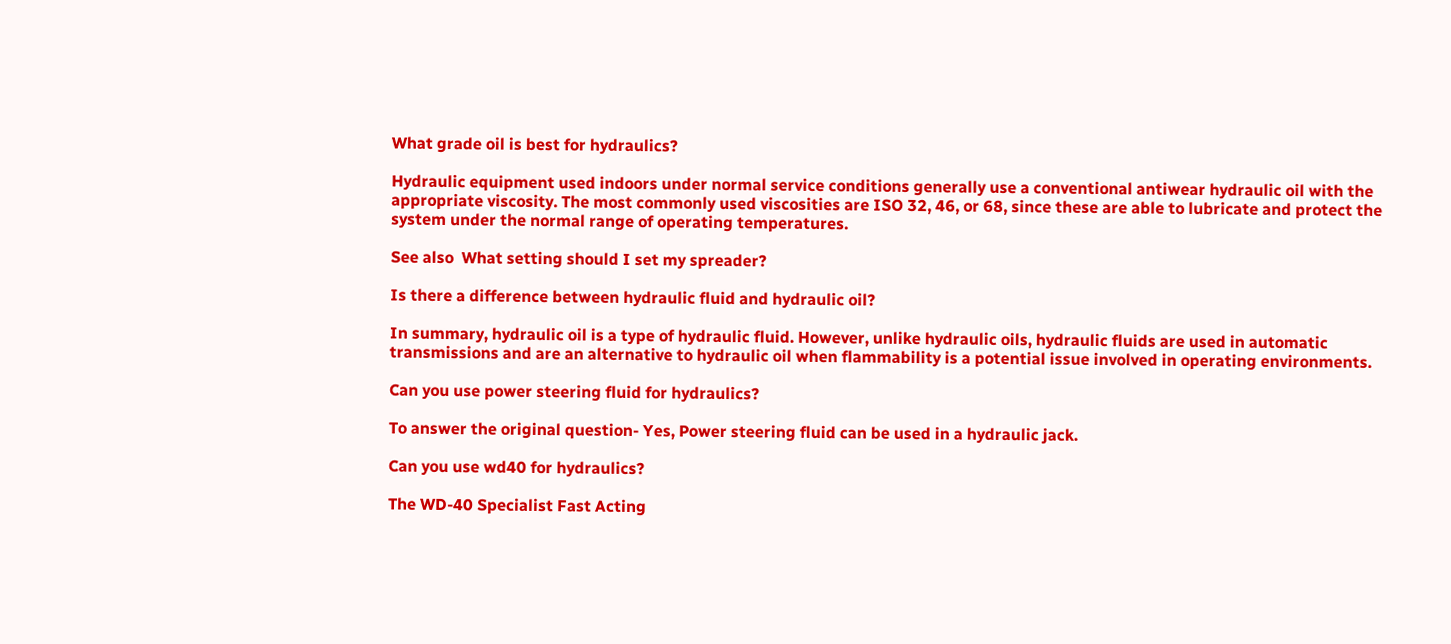What grade oil is best for hydraulics?

Hydraulic equipment used indoors under normal service conditions generally use a conventional antiwear hydraulic oil with the appropriate viscosity. The most commonly used viscosities are ISO 32, 46, or 68, since these are able to lubricate and protect the system under the normal range of operating temperatures.

See also  What setting should I set my spreader?

Is there a difference between hydraulic fluid and hydraulic oil?

In summary, hydraulic oil is a type of hydraulic fluid. However, unlike hydraulic oils, hydraulic fluids are used in automatic transmissions and are an alternative to hydraulic oil when flammability is a potential issue involved in operating environments.

Can you use power steering fluid for hydraulics?

To answer the original question- Yes, Power steering fluid can be used in a hydraulic jack.

Can you use wd40 for hydraulics?

The WD-40 Specialist Fast Acting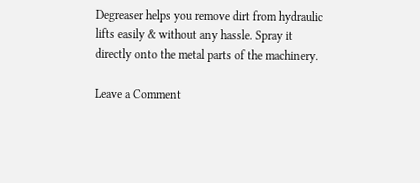Degreaser helps you remove dirt from hydraulic lifts easily & without any hassle. Spray it directly onto the metal parts of the machinery.

Leave a Comment